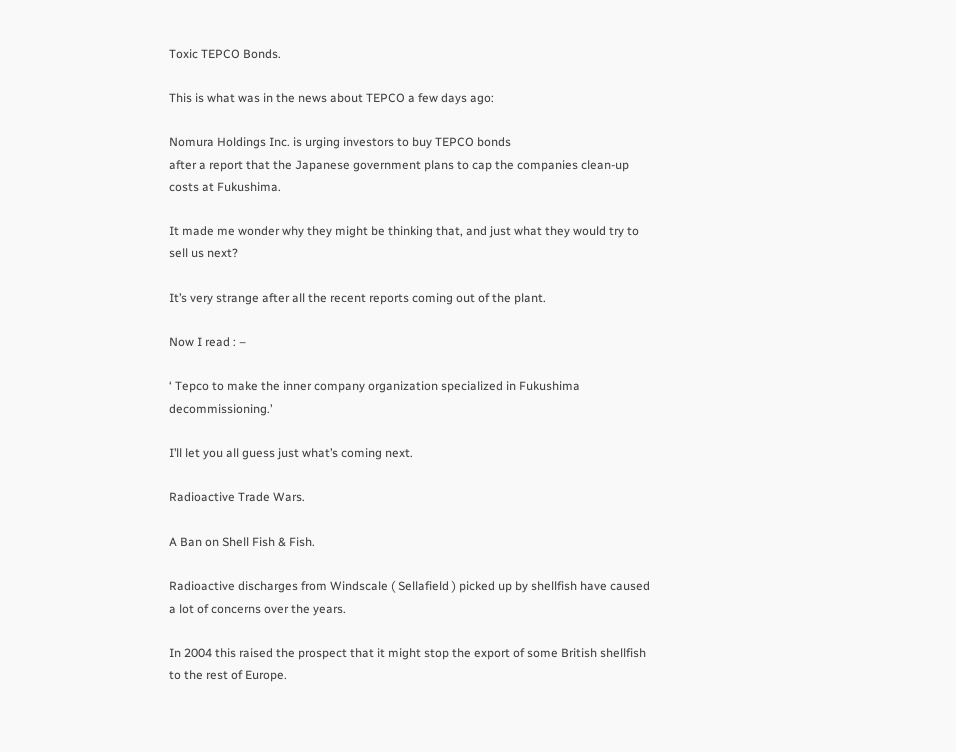Toxic TEPCO Bonds.

This is what was in the news about TEPCO a few days ago:

Nomura Holdings Inc. is urging investors to buy TEPCO bonds
after a report that the Japanese government plans to cap the companies clean-up costs at Fukushima.

It made me wonder why they might be thinking that, and just what they would try to sell us next?

It’s very strange after all the recent reports coming out of the plant.

Now I read : –

‘ Tepco to make the inner company organization specialized in Fukushima decommissioning.’

I’ll let you all guess just what’s coming next.

Radioactive Trade Wars.

A Ban on Shell Fish & Fish.

Radioactive discharges from Windscale ( Sellafield ) picked up by shellfish have caused a lot of concerns over the years.

In 2004 this raised the prospect that it might stop the export of some British shellfish to the rest of Europe.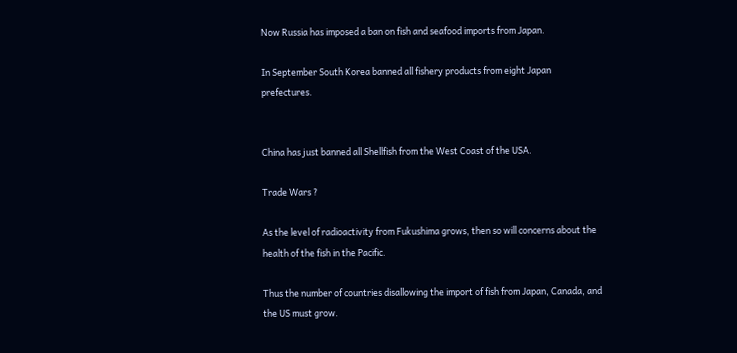Now Russia has imposed a ban on fish and seafood imports from Japan.

In September South Korea banned all fishery products from eight Japan prefectures.


China has just banned all Shellfish from the West Coast of the USA.

Trade Wars ?

As the level of radioactivity from Fukushima grows, then so will concerns about the health of the fish in the Pacific.

Thus the number of countries disallowing the import of fish from Japan, Canada, and the US must grow.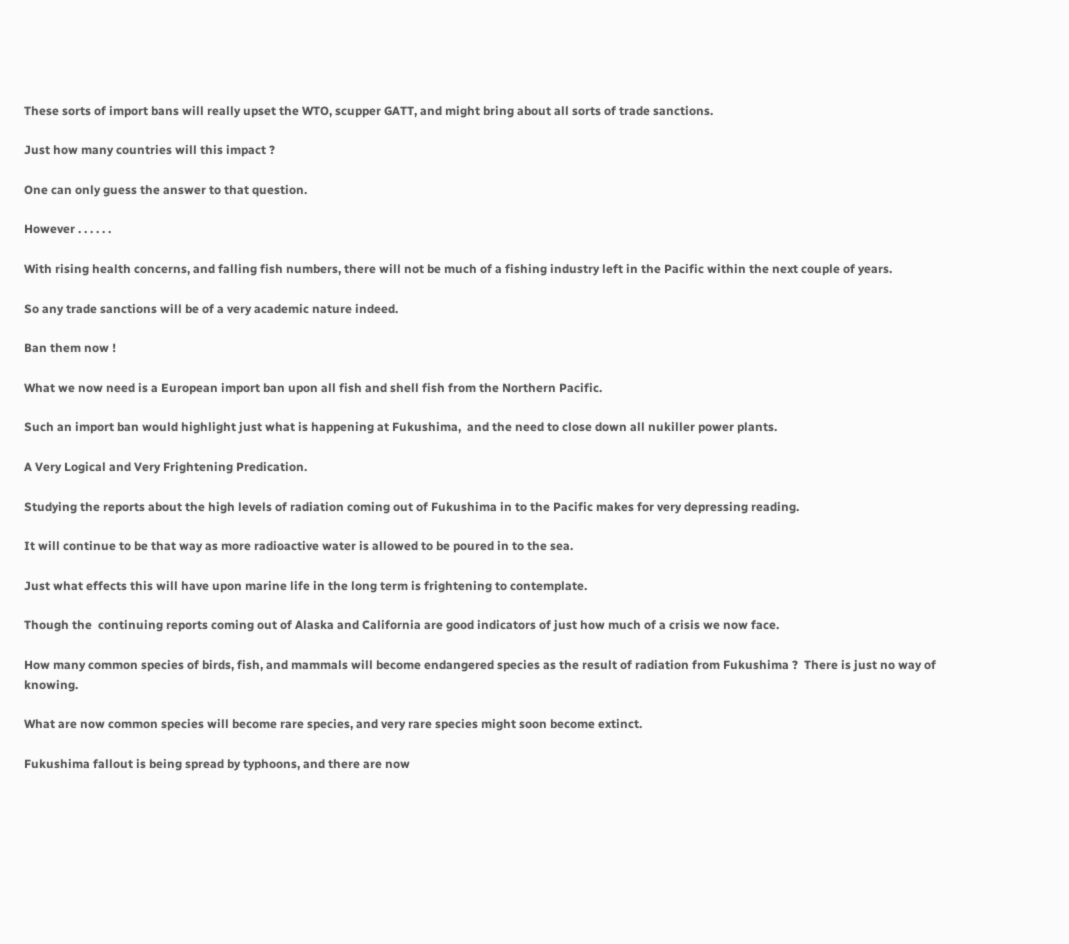These sorts of import bans will really upset the WTO, scupper GATT, and might bring about all sorts of trade sanctions.

Just how many countries will this impact ?

One can only guess the answer to that question.

However . . . . . .

With rising health concerns, and falling fish numbers, there will not be much of a fishing industry left in the Pacific within the next couple of years.

So any trade sanctions will be of a very academic nature indeed.

Ban them now !

What we now need is a European import ban upon all fish and shell fish from the Northern Pacific.

Such an import ban would highlight just what is happening at Fukushima,  and the need to close down all nukiller power plants.

A Very Logical and Very Frightening Predication.

Studying the reports about the high levels of radiation coming out of Fukushima in to the Pacific makes for very depressing reading.

It will continue to be that way as more radioactive water is allowed to be poured in to the sea.

Just what effects this will have upon marine life in the long term is frightening to contemplate.

Though the  continuing reports coming out of Alaska and California are good indicators of just how much of a crisis we now face.

How many common species of birds, fish, and mammals will become endangered species as the result of radiation from Fukushima ?  There is just no way of knowing.

What are now common species will become rare species, and very rare species might soon become extinct.

Fukushima fallout is being spread by typhoons, and there are now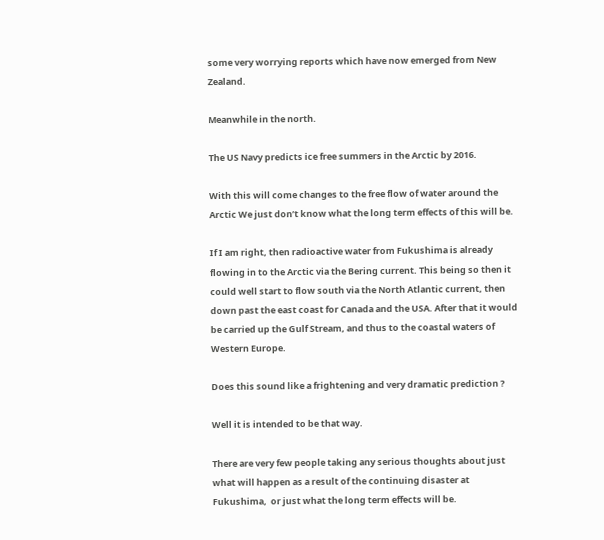some very worrying reports which have now emerged from New Zealand.

Meanwhile in the north.

The US Navy predicts ice free summers in the Arctic by 2016.

With this will come changes to the free flow of water around the Arctic We just don’t know what the long term effects of this will be.

If I am right, then radioactive water from Fukushima is already flowing in to the Arctic via the Bering current. This being so then it could well start to flow south via the North Atlantic current, then down past the east coast for Canada and the USA. After that it would be carried up the Gulf Stream, and thus to the coastal waters of Western Europe.

Does this sound like a frightening and very dramatic prediction ?

Well it is intended to be that way.

There are very few people taking any serious thoughts about just what will happen as a result of the continuing disaster at Fukushima,  or just what the long term effects will be.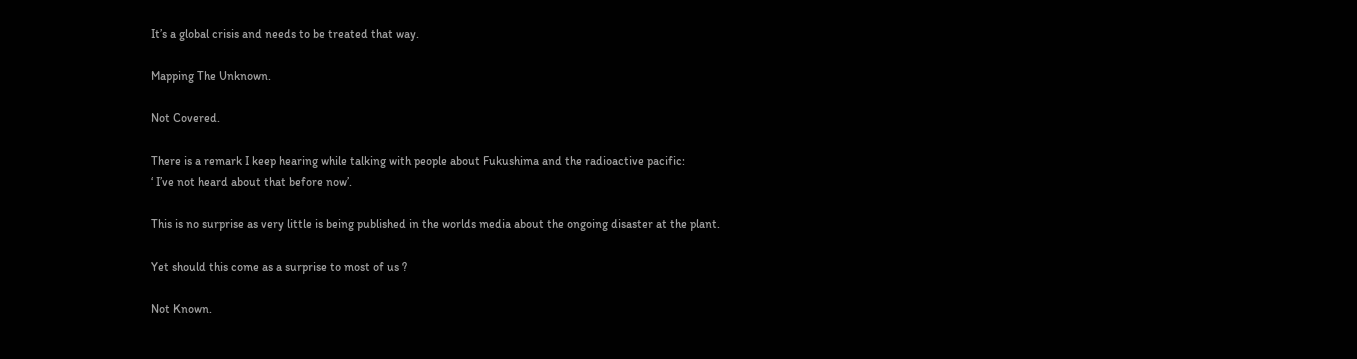It’s a global crisis and needs to be treated that way.

Mapping The Unknown.

Not Covered.

There is a remark I keep hearing while talking with people about Fukushima and the radioactive pacific:
‘ I’ve not heard about that before now’.

This is no surprise as very little is being published in the worlds media about the ongoing disaster at the plant.

Yet should this come as a surprise to most of us ?

Not Known.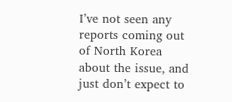I’ve not seen any reports coming out of North Korea about the issue, and just don’t expect to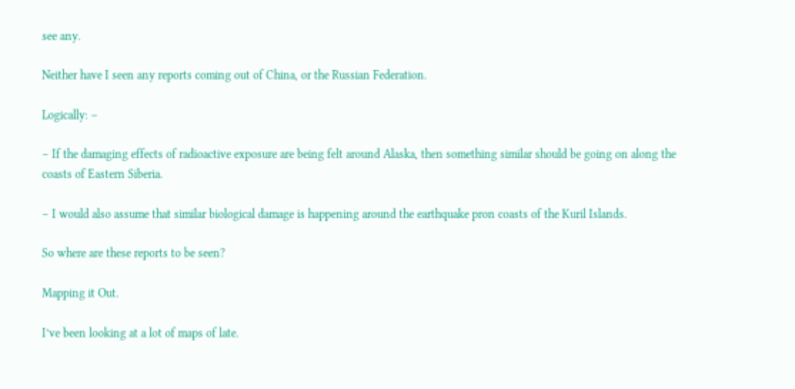see any.

Neither have I seen any reports coming out of China, or the Russian Federation.

Logically: –

– If the damaging effects of radioactive exposure are being felt around Alaska, then something similar should be going on along the coasts of Eastern Siberia.

– I would also assume that similar biological damage is happening around the earthquake pron coasts of the Kuril Islands.

So where are these reports to be seen?

Mapping it Out.

I’ve been looking at a lot of maps of late.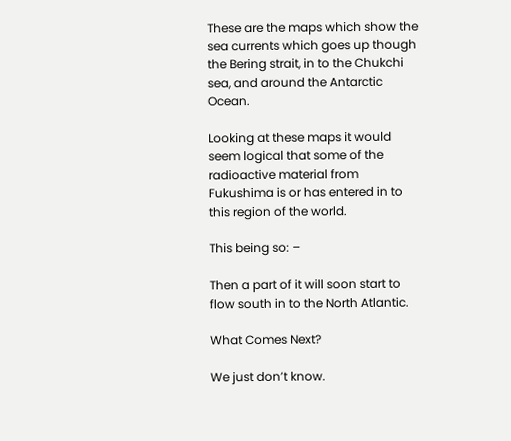These are the maps which show the sea currents which goes up though the Bering strait, in to the Chukchi sea, and around the Antarctic Ocean.

Looking at these maps it would seem logical that some of the radioactive material from Fukushima is or has entered in to this region of the world.

This being so: –

Then a part of it will soon start to flow south in to the North Atlantic.

What Comes Next?

We just don’t know.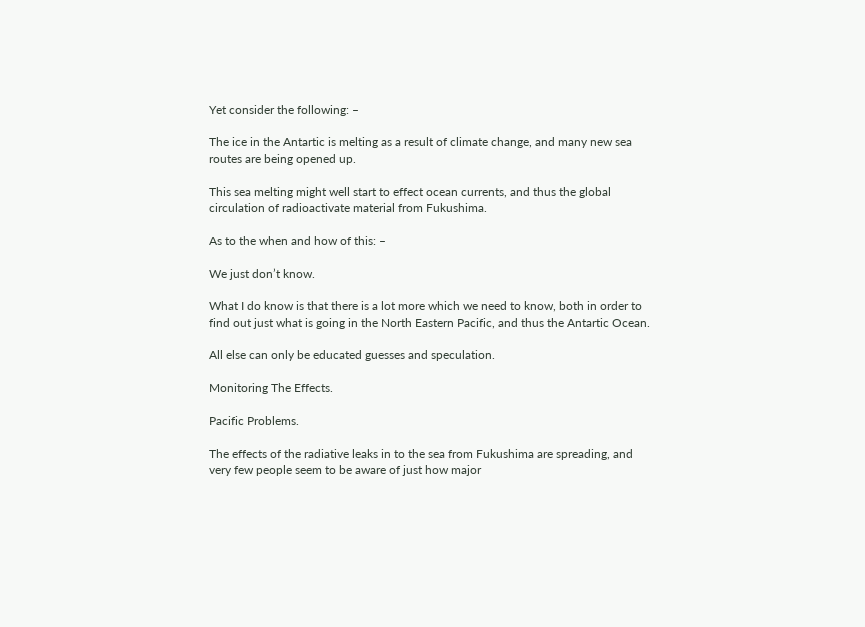Yet consider the following: –

The ice in the Antartic is melting as a result of climate change, and many new sea routes are being opened up.

This sea melting might well start to effect ocean currents, and thus the global circulation of radioactivate material from Fukushima.

As to the when and how of this: –

We just don’t know.

What I do know is that there is a lot more which we need to know, both in order to find out just what is going in the North Eastern Pacific, and thus the Antartic Ocean.

All else can only be educated guesses and speculation.

Monitoring The Effects.

Pacific Problems.

The effects of the radiative leaks in to the sea from Fukushima are spreading, and very few people seem to be aware of just how major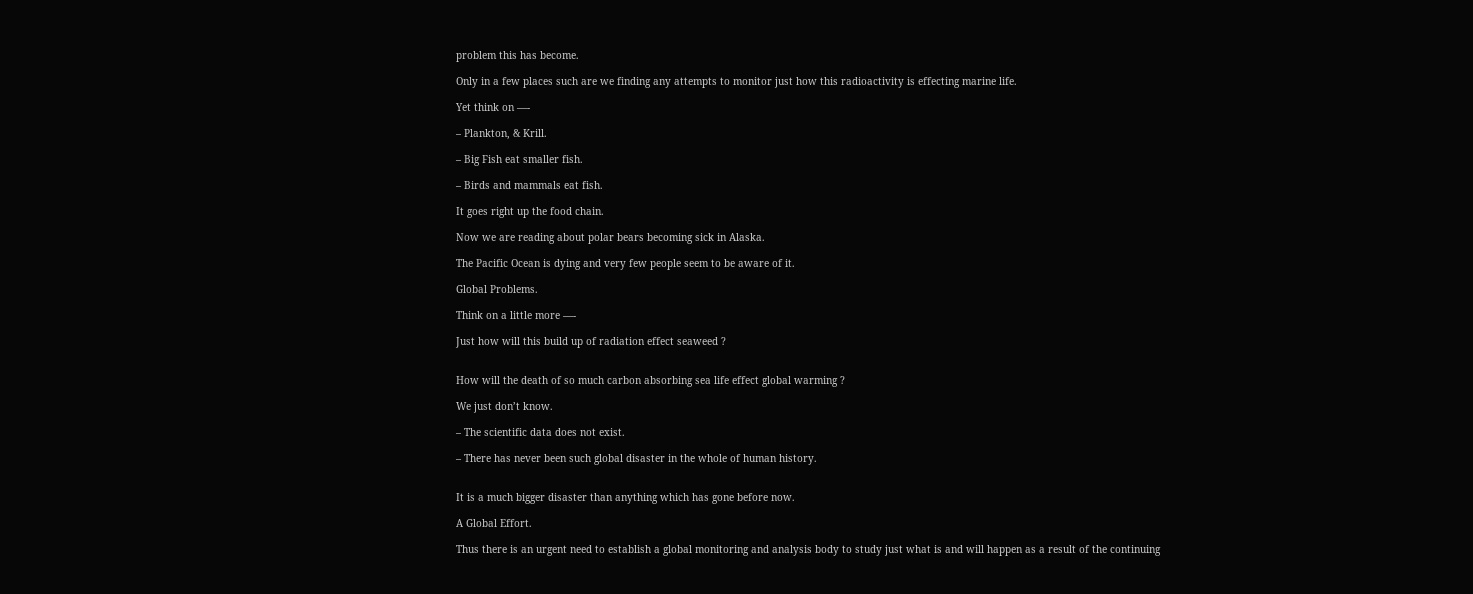problem this has become.

Only in a few places such are we finding any attempts to monitor just how this radioactivity is effecting marine life.

Yet think on —-

– Plankton, & Krill.

– Big Fish eat smaller fish.

– Birds and mammals eat fish.

It goes right up the food chain.

Now we are reading about polar bears becoming sick in Alaska.

The Pacific Ocean is dying and very few people seem to be aware of it.

Global Problems.

Think on a little more —-

Just how will this build up of radiation effect seaweed ?


How will the death of so much carbon absorbing sea life effect global warming ?

We just don’t know.

– The scientific data does not exist.

– There has never been such global disaster in the whole of human history.


It is a much bigger disaster than anything which has gone before now.

A Global Effort.

Thus there is an urgent need to establish a global monitoring and analysis body to study just what is and will happen as a result of the continuing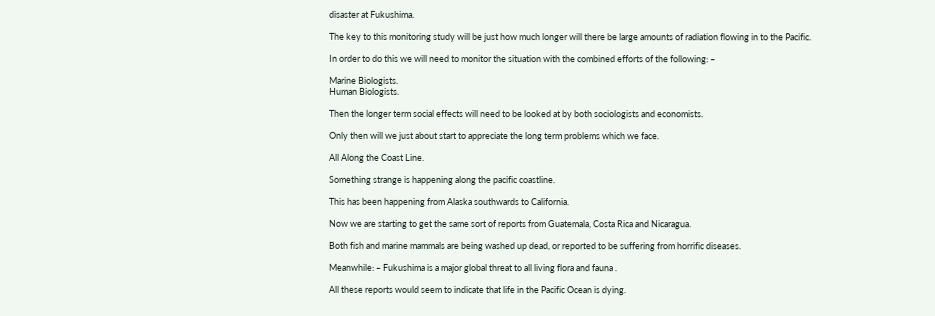disaster at Fukushima.

The key to this monitoring study will be just how much longer will there be large amounts of radiation flowing in to the Pacific.

In order to do this we will need to monitor the situation with the combined efforts of the following: –

Marine Biologists.
Human Biologists.

Then the longer term social effects will need to be looked at by both sociologists and economists.

Only then will we just about start to appreciate the long term problems which we face.

All Along the Coast Line.

Something strange is happening along the pacific coastline.

This has been happening from Alaska southwards to California.

Now we are starting to get the same sort of reports from Guatemala, Costa Rica and Nicaragua.

Both fish and marine mammals are being washed up dead, or reported to be suffering from horrific diseases.

Meanwhile: – Fukushima is a major global threat to all living flora and fauna .

All these reports would seem to indicate that life in the Pacific Ocean is dying.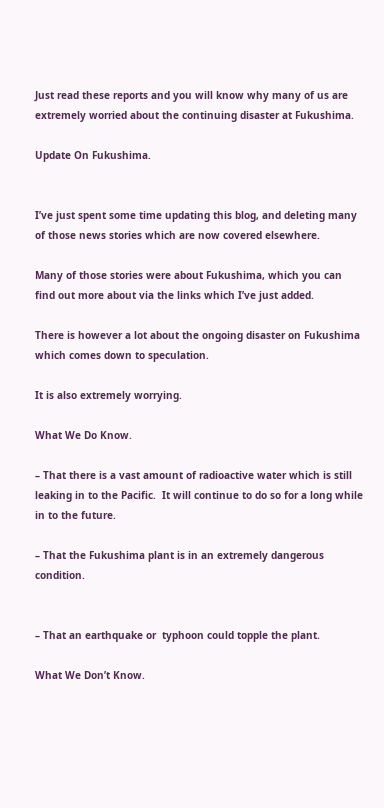Just read these reports and you will know why many of us are extremely worried about the continuing disaster at Fukushima.

Update On Fukushima.


I’ve just spent some time updating this blog, and deleting many of those news stories which are now covered elsewhere.

Many of those stories were about Fukushima, which you can find out more about via the links which I’ve just added.

There is however a lot about the ongoing disaster on Fukushima which comes down to speculation.

It is also extremely worrying.

What We Do Know.

– That there is a vast amount of radioactive water which is still leaking in to the Pacific.  It will continue to do so for a long while in to the future.

– That the Fukushima plant is in an extremely dangerous condition.


– That an earthquake or  typhoon could topple the plant.

What We Don’t Know.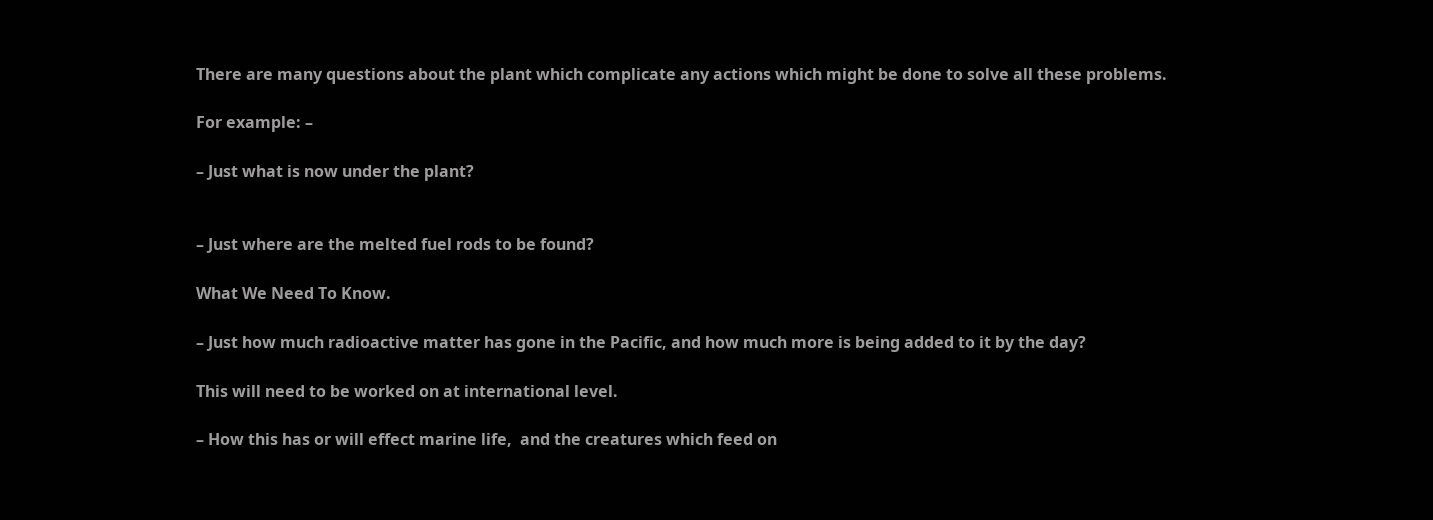There are many questions about the plant which complicate any actions which might be done to solve all these problems.

For example: –

– Just what is now under the plant?


– Just where are the melted fuel rods to be found?

What We Need To Know.

– Just how much radioactive matter has gone in the Pacific, and how much more is being added to it by the day?

This will need to be worked on at international level.

– How this has or will effect marine life,  and the creatures which feed on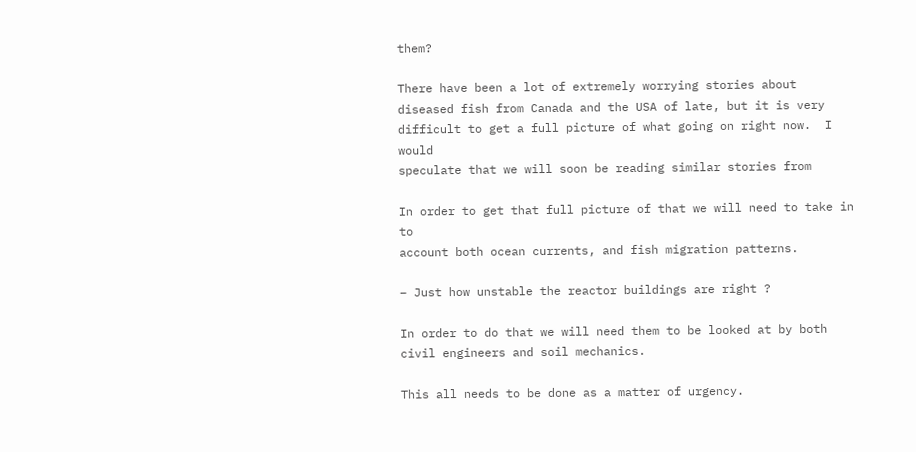them?

There have been a lot of extremely worrying stories about
diseased fish from Canada and the USA of late, but it is very
difficult to get a full picture of what going on right now.  I would
speculate that we will soon be reading similar stories from

In order to get that full picture of that we will need to take in to
account both ocean currents, and fish migration patterns.

– Just how unstable the reactor buildings are right ?

In order to do that we will need them to be looked at by both
civil engineers and soil mechanics.

This all needs to be done as a matter of urgency.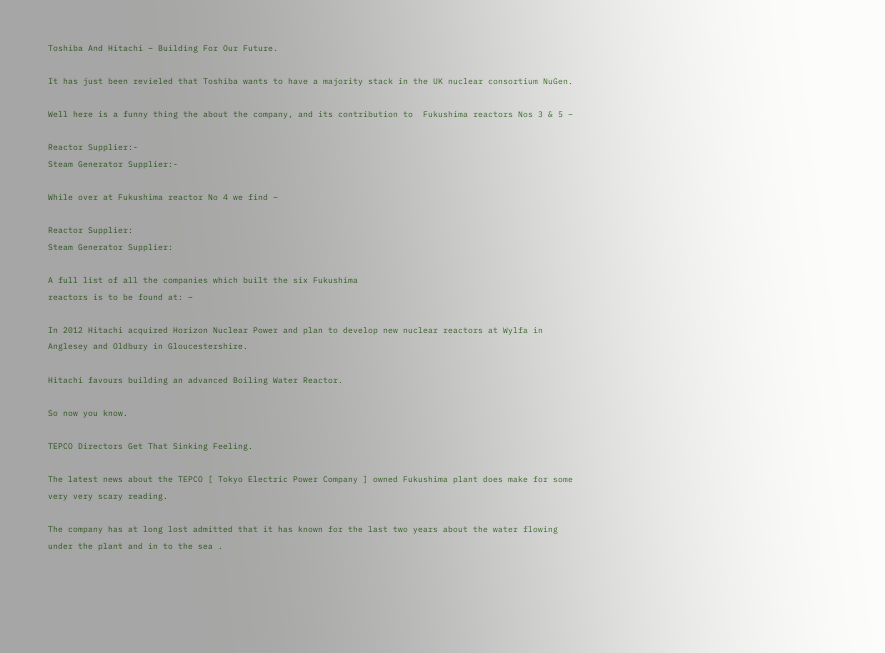Toshiba And Hitachi – Building For Our Future.

It has just been revieled that Toshiba wants to have a majority stack in the UK nuclear consortium NuGen.

Well here is a funny thing the about the company, and its contribution to  Fukushima reactors Nos 3 & 5 –

Reactor Supplier:-
Steam Generator Supplier:-

While over at Fukushima reactor No 4 we find –

Reactor Supplier:
Steam Generator Supplier:

A full list of all the companies which built the six Fukushima
reactors is to be found at: –

In 2012 Hitachi acquired Horizon Nuclear Power and plan to develop new nuclear reactors at Wylfa in Anglesey and Oldbury in Gloucestershire.

Hitachi favours building an advanced Boiling Water Reactor.

So now you know.

TEPCO Directors Get That Sinking Feeling.

The latest news about the TEPCO [ Tokyo Electric Power Company ] owned Fukushima plant does make for some very very scary reading.

The company has at long lost admitted that it has known for the last two years about the water flowing under the plant and in to the sea .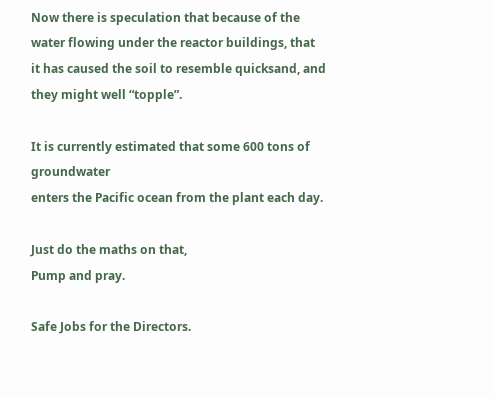Now there is speculation that because of the water flowing under the reactor buildings, that it has caused the soil to resemble quicksand, and they might well “topple”.

It is currently estimated that some 600 tons of groundwater
enters the Pacific ocean from the plant each day.

Just do the maths on that,
Pump and pray.

Safe Jobs for the Directors.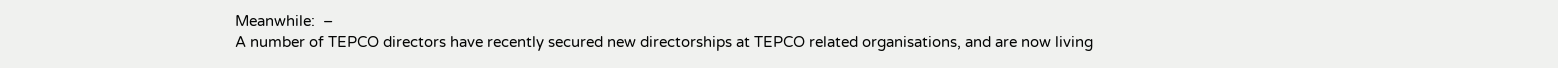Meanwhile:  –
A number of TEPCO directors have recently secured new directorships at TEPCO related organisations, and are now living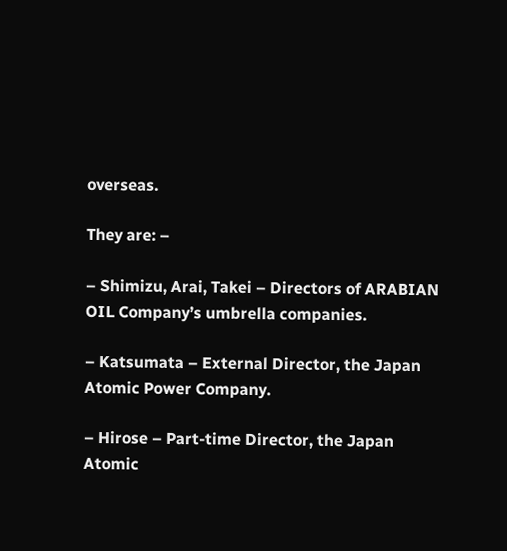overseas.

They are: –

– Shimizu, Arai, Takei – Directors of ARABIAN OIL Company’s umbrella companies.

– Katsumata – External Director, the Japan Atomic Power Company.

– Hirose – Part-time Director, the Japan Atomic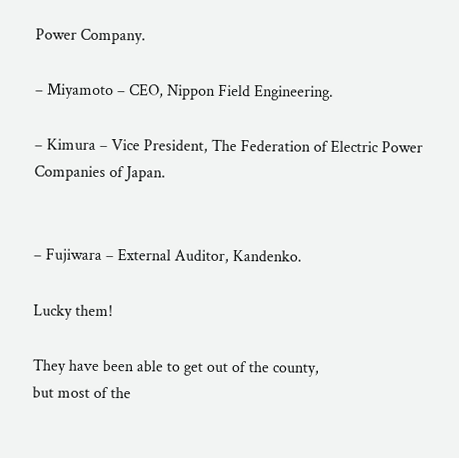Power Company.

– Miyamoto – CEO, Nippon Field Engineering.

– Kimura – Vice President, The Federation of Electric Power Companies of Japan.


– Fujiwara – External Auditor, Kandenko.

Lucky them!

They have been able to get out of the county,
but most of the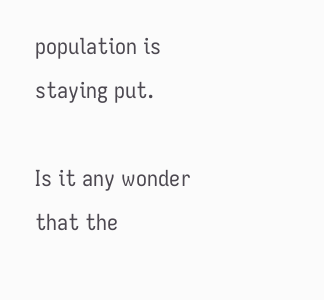population is staying put.

Is it any wonder that the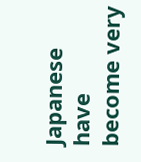Japanese have become very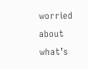worried about what’s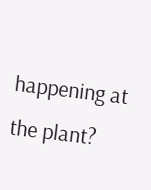happening at the plant?